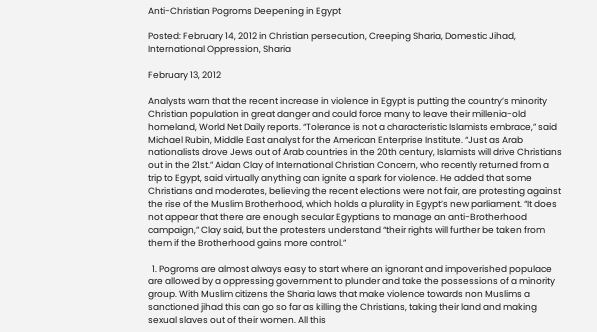Anti-Christian Pogroms Deepening in Egypt

Posted: February 14, 2012 in Christian persecution, Creeping Sharia, Domestic Jihad, International Oppression, Sharia

February 13, 2012

Analysts warn that the recent increase in violence in Egypt is putting the country’s minority Christian population in great danger and could force many to leave their millenia-old homeland, World Net Daily reports. “Tolerance is not a characteristic Islamists embrace,” said Michael Rubin, Middle East analyst for the American Enterprise Institute. “Just as Arab nationalists drove Jews out of Arab countries in the 20th century, Islamists will drive Christians out in the 21st.” Aidan Clay of International Christian Concern, who recently returned from a trip to Egypt, said virtually anything can ignite a spark for violence. He added that some Christians and moderates, believing the recent elections were not fair, are protesting against the rise of the Muslim Brotherhood, which holds a plurality in Egypt’s new parliament. “It does not appear that there are enough secular Egyptians to manage an anti-Brotherhood campaign,” Clay said, but the protesters understand “their rights will further be taken from them if the Brotherhood gains more control.”

  1. Pogroms are almost always easy to start where an ignorant and impoverished populace are allowed by a oppressing government to plunder and take the possessions of a minority group. With Muslim citizens the Sharia laws that make violence towards non Muslims a sanctioned jihad this can go so far as killing the Christians, taking their land and making sexual slaves out of their women. All this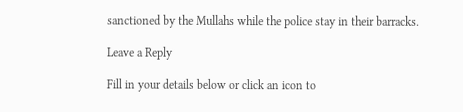sanctioned by the Mullahs while the police stay in their barracks.

Leave a Reply

Fill in your details below or click an icon to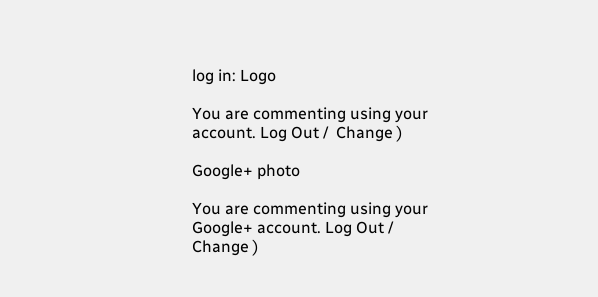log in: Logo

You are commenting using your account. Log Out /  Change )

Google+ photo

You are commenting using your Google+ account. Log Out /  Change )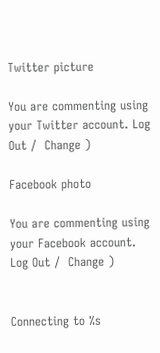Twitter picture

You are commenting using your Twitter account. Log Out /  Change )

Facebook photo

You are commenting using your Facebook account. Log Out /  Change )


Connecting to %s